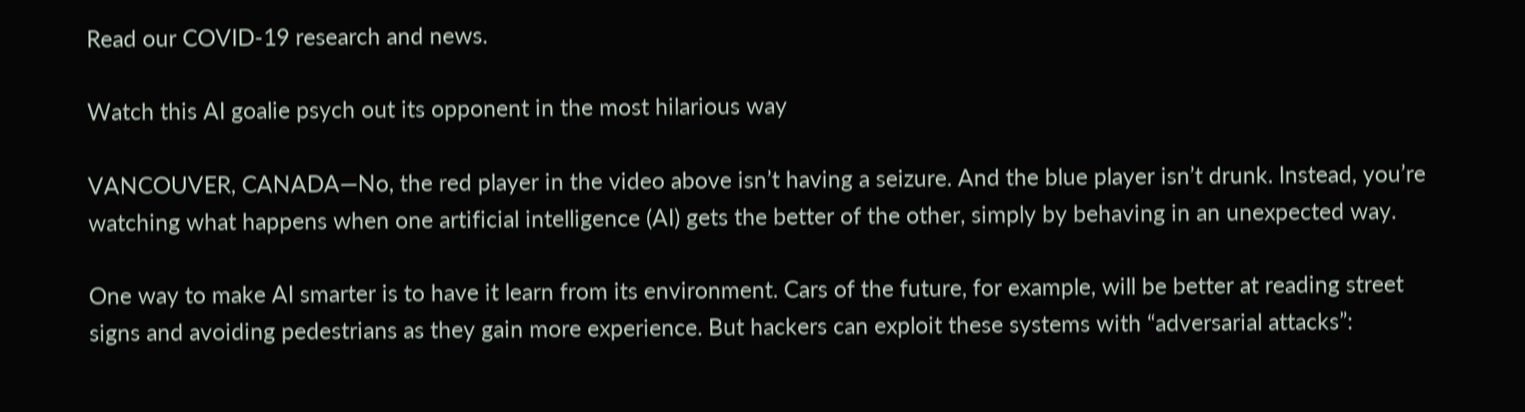Read our COVID-19 research and news.

Watch this AI goalie psych out its opponent in the most hilarious way

VANCOUVER, CANADA—No, the red player in the video above isn’t having a seizure. And the blue player isn’t drunk. Instead, you’re watching what happens when one artificial intelligence (AI) gets the better of the other, simply by behaving in an unexpected way.

One way to make AI smarter is to have it learn from its environment. Cars of the future, for example, will be better at reading street signs and avoiding pedestrians as they gain more experience. But hackers can exploit these systems with “adversarial attacks”: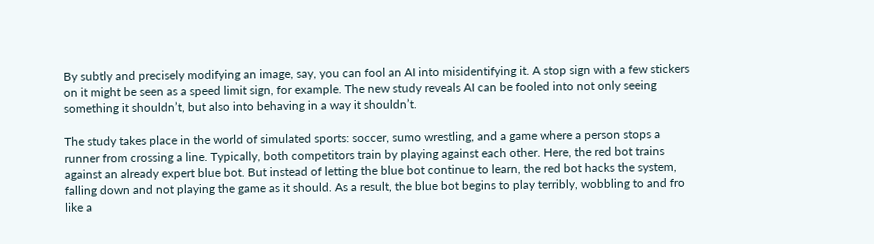By subtly and precisely modifying an image, say, you can fool an AI into misidentifying it. A stop sign with a few stickers on it might be seen as a speed limit sign, for example. The new study reveals AI can be fooled into not only seeing something it shouldn’t, but also into behaving in a way it shouldn’t.

The study takes place in the world of simulated sports: soccer, sumo wrestling, and a game where a person stops a runner from crossing a line. Typically, both competitors train by playing against each other. Here, the red bot trains against an already expert blue bot. But instead of letting the blue bot continue to learn, the red bot hacks the system, falling down and not playing the game as it should. As a result, the blue bot begins to play terribly, wobbling to and fro like a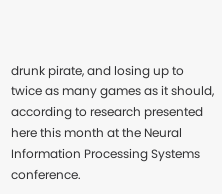drunk pirate, and losing up to twice as many games as it should, according to research presented here this month at the Neural Information Processing Systems conference.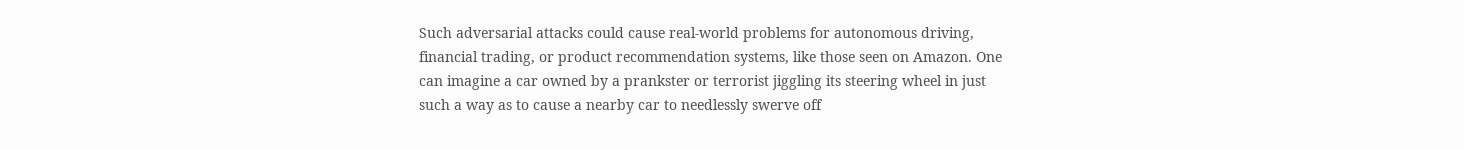Such adversarial attacks could cause real-world problems for autonomous driving, financial trading, or product recommendation systems, like those seen on Amazon. One can imagine a car owned by a prankster or terrorist jiggling its steering wheel in just such a way as to cause a nearby car to needlessly swerve off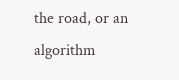the road, or an algorithm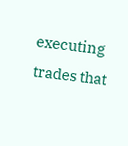executing trades that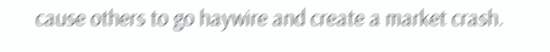cause others to go haywire and create a market crash.